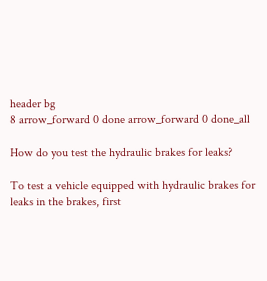header bg
8 arrow_forward 0 done arrow_forward 0 done_all

How do you test the hydraulic brakes for leaks?

To test a vehicle equipped with hydraulic brakes for leaks in the brakes, first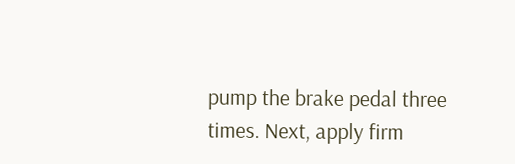pump the brake pedal three times. Next, apply firm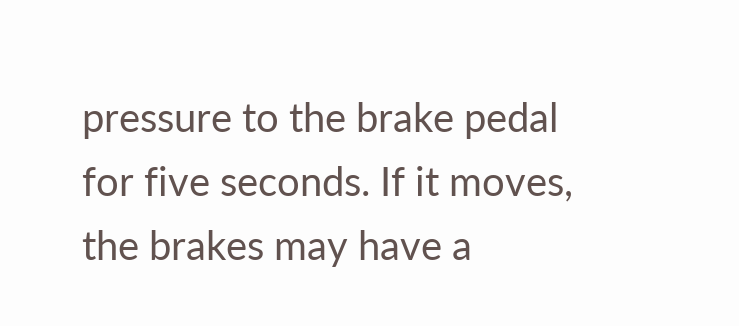pressure to the brake pedal for five seconds. If it moves, the brakes may have a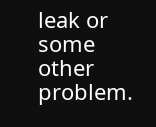leak or some other problem.